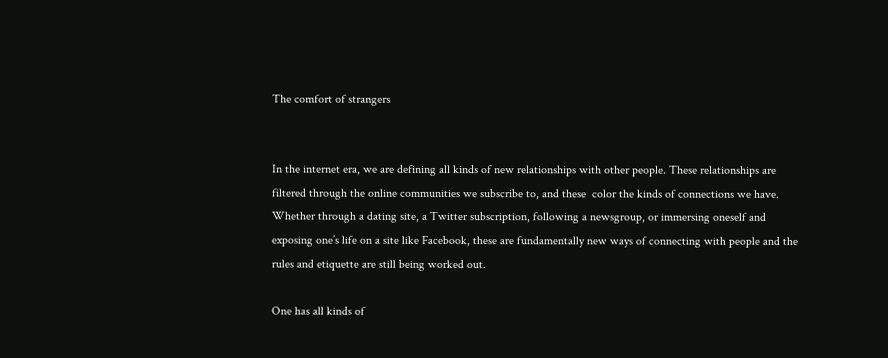The comfort of strangers


In the internet era, we are defining all kinds of new relationships with other people. These relationships are filtered through the online communities we subscribe to, and these  color the kinds of connections we have. Whether through a dating site, a Twitter subscription, following a newsgroup, or immersing oneself and exposing one’s life on a site like Facebook, these are fundamentally new ways of connecting with people and the rules and etiquette are still being worked out.

One has all kinds of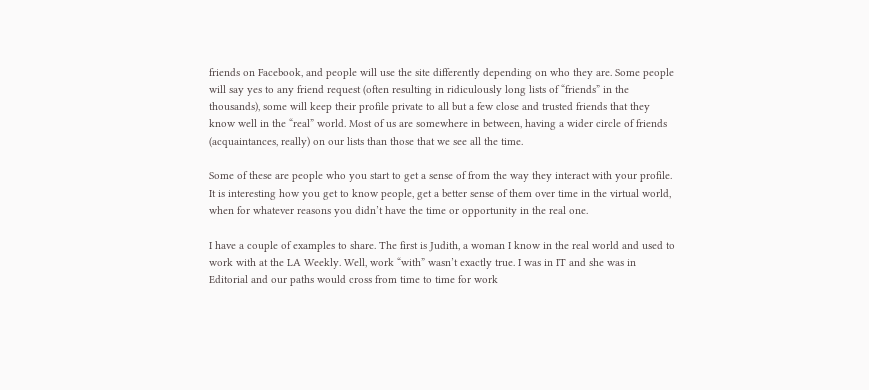friends on Facebook, and people will use the site differently depending on who they are. Some people will say yes to any friend request (often resulting in ridiculously long lists of “friends” in the thousands), some will keep their profile private to all but a few close and trusted friends that they know well in the “real” world. Most of us are somewhere in between, having a wider circle of friends (acquaintances, really) on our lists than those that we see all the time.

Some of these are people who you start to get a sense of from the way they interact with your profile.  It is interesting how you get to know people, get a better sense of them over time in the virtual world, when for whatever reasons you didn’t have the time or opportunity in the real one.

I have a couple of examples to share. The first is Judith, a woman I know in the real world and used to work with at the LA Weekly. Well, work “with” wasn’t exactly true. I was in IT and she was in Editorial and our paths would cross from time to time for work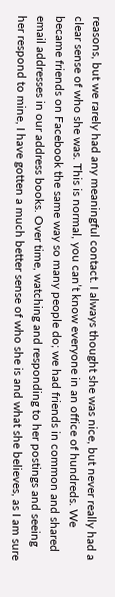reasons, but we rarely had any meaningful contact. I always thought she was nice, but never really had a clear sense of who she was. This is normal, you can’t know everyone in an office of hundreds. We became friends on Facebook the same way so many people do; we had friends in common and shared email addresses in our address books. Over time, watching and responding to her postings and seeing her respond to mine, I have gotten a much better sense of who she is and what she believes, as I am sure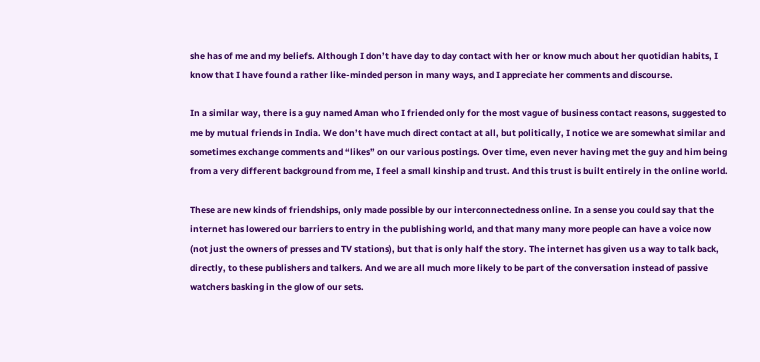she has of me and my beliefs. Although I don’t have day to day contact with her or know much about her quotidian habits, I know that I have found a rather like-minded person in many ways, and I appreciate her comments and discourse.

In a similar way, there is a guy named Aman who I friended only for the most vague of business contact reasons, suggested to me by mutual friends in India. We don’t have much direct contact at all, but politically, I notice we are somewhat similar and sometimes exchange comments and “likes” on our various postings. Over time, even never having met the guy and him being from a very different background from me, I feel a small kinship and trust. And this trust is built entirely in the online world.

These are new kinds of friendships, only made possible by our interconnectedness online. In a sense you could say that the internet has lowered our barriers to entry in the publishing world, and that many many more people can have a voice now (not just the owners of presses and TV stations), but that is only half the story. The internet has given us a way to talk back, directly, to these publishers and talkers. And we are all much more likely to be part of the conversation instead of passive watchers basking in the glow of our sets.